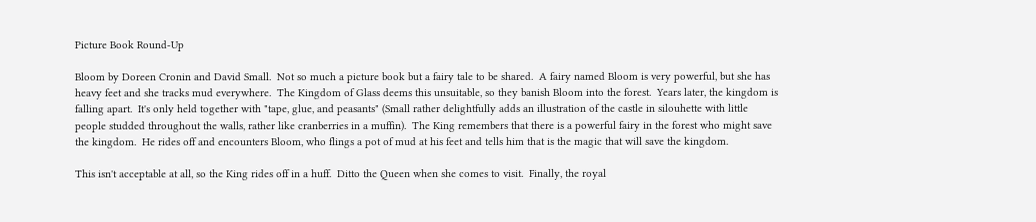Picture Book Round-Up

Bloom by Doreen Cronin and David Small.  Not so much a picture book but a fairy tale to be shared.  A fairy named Bloom is very powerful, but she has heavy feet and she tracks mud everywhere.  The Kingdom of Glass deems this unsuitable, so they banish Bloom into the forest.  Years later, the kingdom is falling apart.  It's only held together with "tape, glue, and peasants" (Small rather delightfully adds an illustration of the castle in silouhette with little people studded throughout the walls, rather like cranberries in a muffin).  The King remembers that there is a powerful fairy in the forest who might save the kingdom.  He rides off and encounters Bloom, who flings a pot of mud at his feet and tells him that is the magic that will save the kingdom.

This isn't acceptable at all, so the King rides off in a huff.  Ditto the Queen when she comes to visit.  Finally, the royal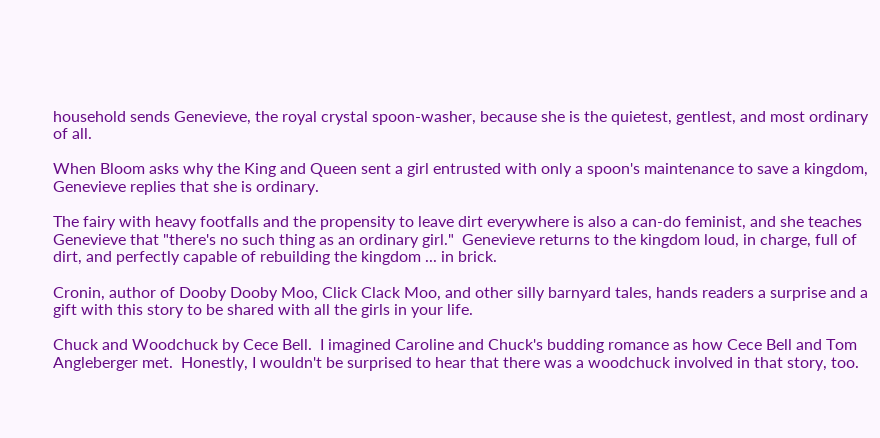household sends Genevieve, the royal crystal spoon-washer, because she is the quietest, gentlest, and most ordinary of all.

When Bloom asks why the King and Queen sent a girl entrusted with only a spoon's maintenance to save a kingdom, Genevieve replies that she is ordinary.

The fairy with heavy footfalls and the propensity to leave dirt everywhere is also a can-do feminist, and she teaches Genevieve that "there's no such thing as an ordinary girl."  Genevieve returns to the kingdom loud, in charge, full of dirt, and perfectly capable of rebuilding the kingdom ... in brick.

Cronin, author of Dooby Dooby Moo, Click Clack Moo, and other silly barnyard tales, hands readers a surprise and a gift with this story to be shared with all the girls in your life.

Chuck and Woodchuck by Cece Bell.  I imagined Caroline and Chuck's budding romance as how Cece Bell and Tom Angleberger met.  Honestly, I wouldn't be surprised to hear that there was a woodchuck involved in that story, too.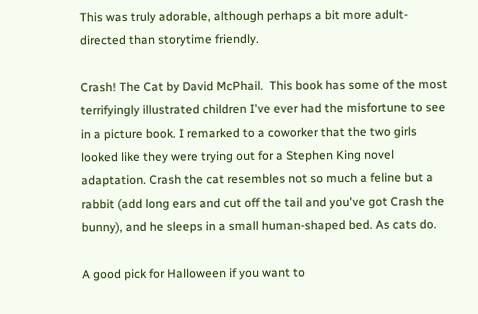This was truly adorable, although perhaps a bit more adult-directed than storytime friendly.

Crash! The Cat by David McPhail.  This book has some of the most terrifyingly illustrated children I've ever had the misfortune to see in a picture book. I remarked to a coworker that the two girls looked like they were trying out for a Stephen King novel adaptation. Crash the cat resembles not so much a feline but a rabbit (add long ears and cut off the tail and you've got Crash the bunny), and he sleeps in a small human-shaped bed. As cats do.

A good pick for Halloween if you want to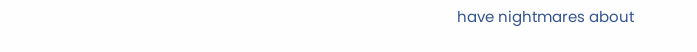have nightmares about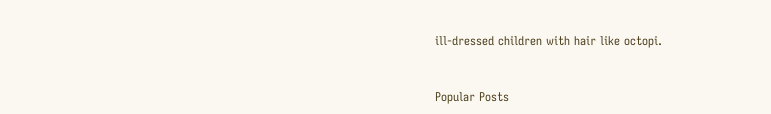ill-dressed children with hair like octopi.


Popular Posts